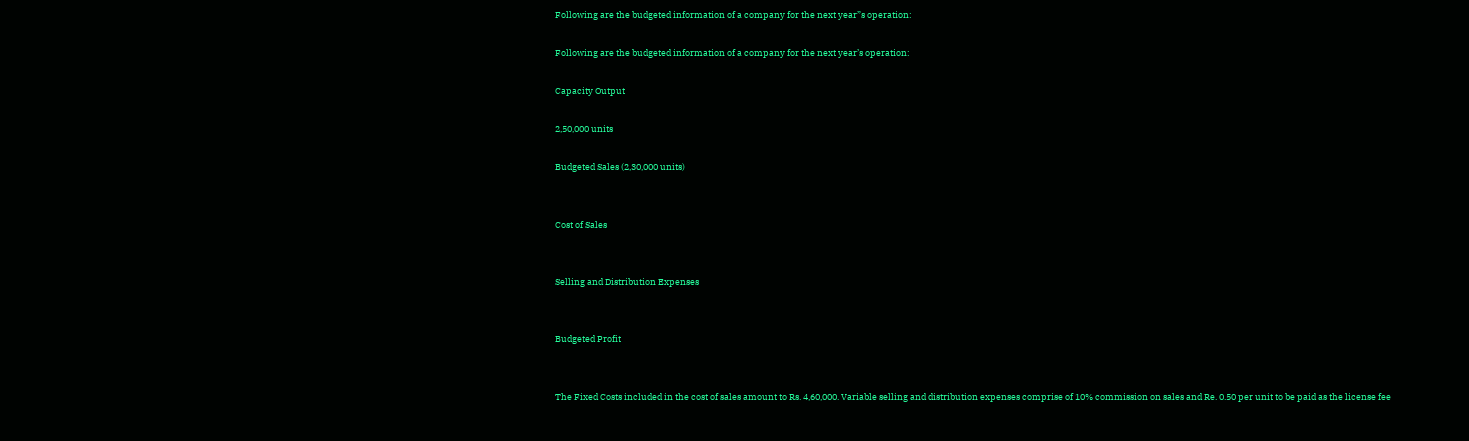Following are the budgeted information of a company for the next year”s operation:

Following are the budgeted information of a company for the next year’s operation:

Capacity Output

2,50,000 units

Budgeted Sales (2,30,000 units)


Cost of Sales


Selling and Distribution Expenses


Budgeted Profit


The Fixed Costs included in the cost of sales amount to Rs. 4,60,000. Variable selling and distribution expenses comprise of 10% commission on sales and Re. 0.50 per unit to be paid as the license fee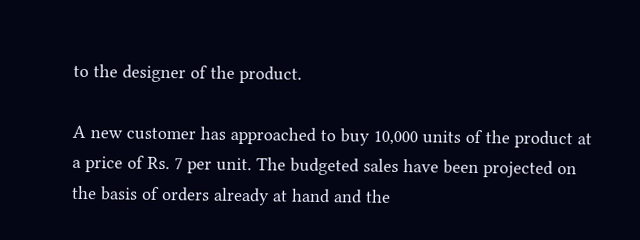to the designer of the product.

A new customer has approached to buy 10,000 units of the product at a price of Rs. 7 per unit. The budgeted sales have been projected on the basis of orders already at hand and the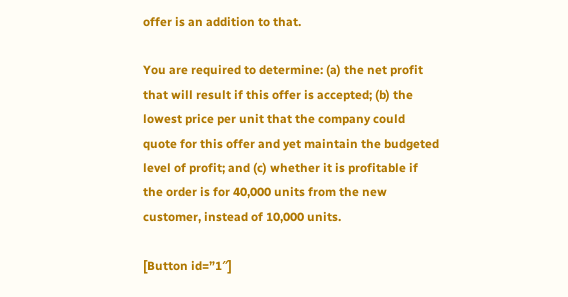offer is an addition to that.

You are required to determine: (a) the net profit that will result if this offer is accepted; (b) the lowest price per unit that the company could quote for this offer and yet maintain the budgeted level of profit; and (c) whether it is profitable if the order is for 40,000 units from the new customer, instead of 10,000 units.

[Button id=”1″]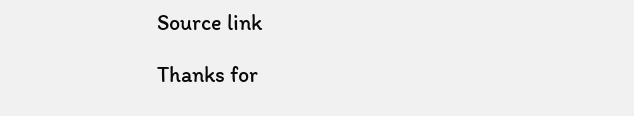Source link

Thanks for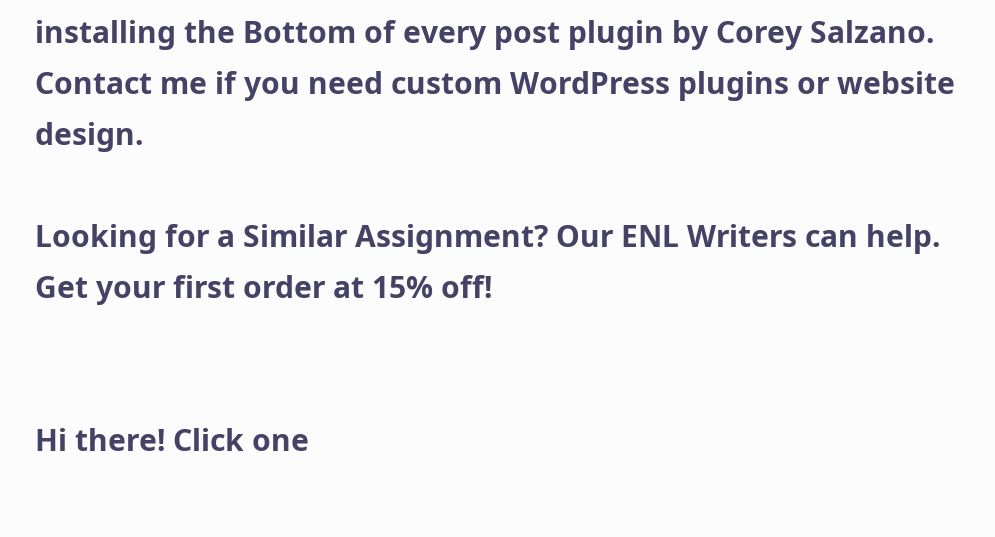installing the Bottom of every post plugin by Corey Salzano. Contact me if you need custom WordPress plugins or website design.

Looking for a Similar Assignment? Our ENL Writers can help. Get your first order at 15% off!


Hi there! Click one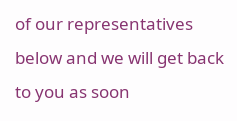of our representatives below and we will get back to you as soon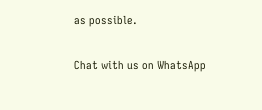as possible.

Chat with us on WhatsApp